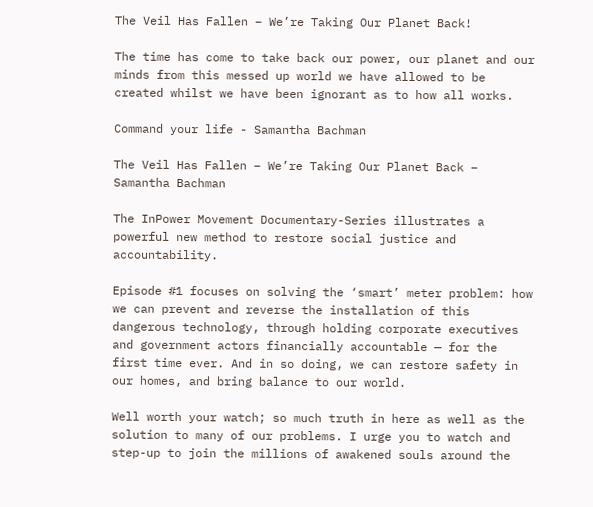The Veil Has Fallen – We’re Taking Our Planet Back!

The time has come to take back our power, our planet and our minds from this messed up world we have allowed to be created whilst we have been ignorant as to how all works.

Command your life - Samantha Bachman

The Veil Has Fallen – We’re Taking Our Planet Back – Samantha Bachman

The InPower Movement Documentary-Series illustrates a powerful new method to restore social justice and accountability.

Episode #1 focuses on solving the ‘smart’ meter problem: how we can prevent and reverse the installation of this dangerous technology, through holding corporate executives and government actors financially accountable — for the first time ever. And in so doing, we can restore safety in our homes, and bring balance to our world.

Well worth your watch; so much truth in here as well as the solution to many of our problems. I urge you to watch and step-up to join the millions of awakened souls around the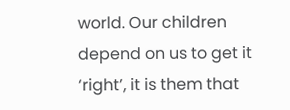world. Our children depend on us to get it ‘right’, it is them that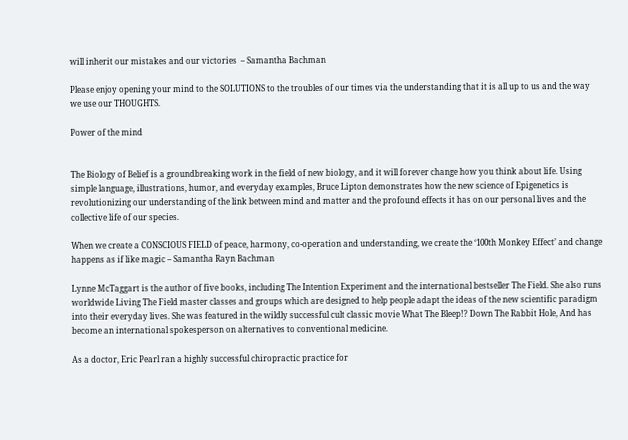will inherit our mistakes and our victories  – Samantha Bachman

Please enjoy opening your mind to the SOLUTIONS to the troubles of our times via the understanding that it is all up to us and the way we use our THOUGHTS.

Power of the mind


The Biology of Belief is a groundbreaking work in the field of new biology, and it will forever change how you think about life. Using simple language, illustrations, humor, and everyday examples, Bruce Lipton demonstrates how the new science of Epigenetics is revolutionizing our understanding of the link between mind and matter and the profound effects it has on our personal lives and the collective life of our species.

When we create a CONSCIOUS FIELD of peace, harmony, co-operation and understanding, we create the ‘100th Monkey Effect’ and change happens as if like magic – Samantha Rayn Bachman

Lynne McTaggart is the author of five books, including The Intention Experiment and the international bestseller The Field. She also runs worldwide Living The Field master classes and groups which are designed to help people adapt the ideas of the new scientific paradigm into their everyday lives. She was featured in the wildly successful cult classic movie What The Bleep!? Down The Rabbit Hole, And has become an international spokesperson on alternatives to conventional medicine.

As a doctor, Eric Pearl ran a highly successful chiropractic practice for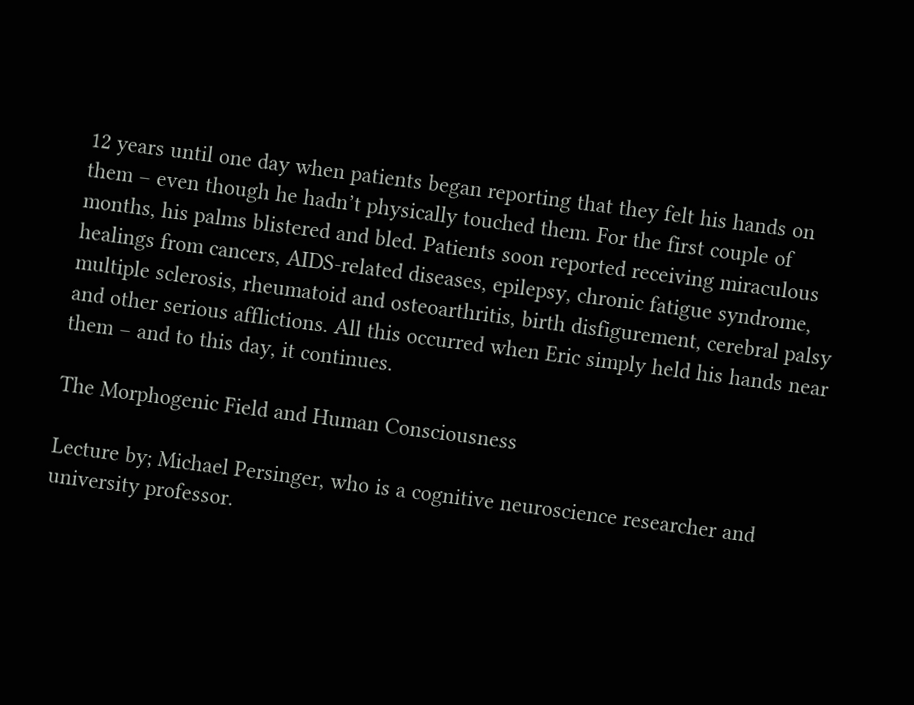12 years until one day when patients began reporting that they felt his hands on them – even though he hadn’t physically touched them. For the first couple of months, his palms blistered and bled. Patients soon reported receiving miraculous healings from cancers, AIDS-related diseases, epilepsy, chronic fatigue syndrome, multiple sclerosis, rheumatoid and osteoarthritis, birth disfigurement, cerebral palsy and other serious afflictions. All this occurred when Eric simply held his hands near them – and to this day, it continues.

The Morphogenic Field and Human Consciousness

Lecture by; Michael Persinger, who is a cognitive neuroscience researcher and university professor.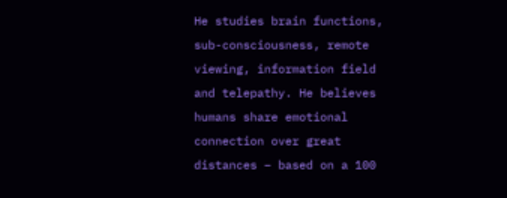He studies brain functions, sub-consciousness, remote viewing, information field and telepathy. He believes humans share emotional connection over great distances – based on a 100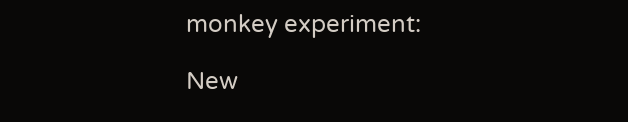monkey experiment:

New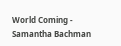World Coming - Samantha Bachman